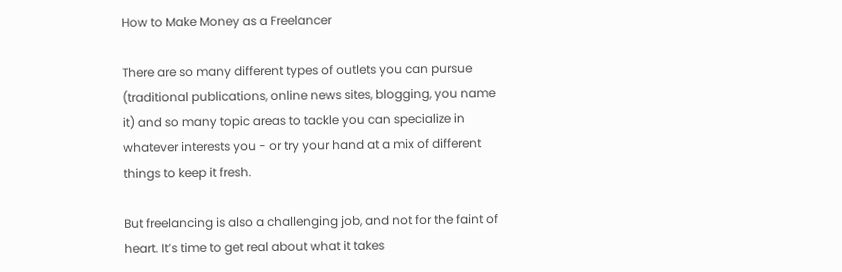How to Make Money as a Freelancer

There are so many different types of outlets you can pursue (traditional publications, online news sites, blogging, you name it) and so many topic areas to tackle you can specialize in whatever interests you - or try your hand at a mix of different things to keep it fresh.

But freelancing is also a challenging job, and not for the faint of heart. It’s time to get real about what it takes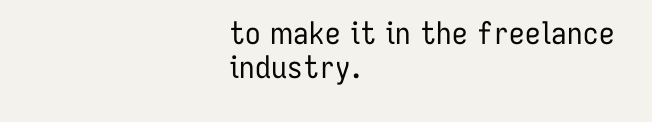to make it in the freelance industry.